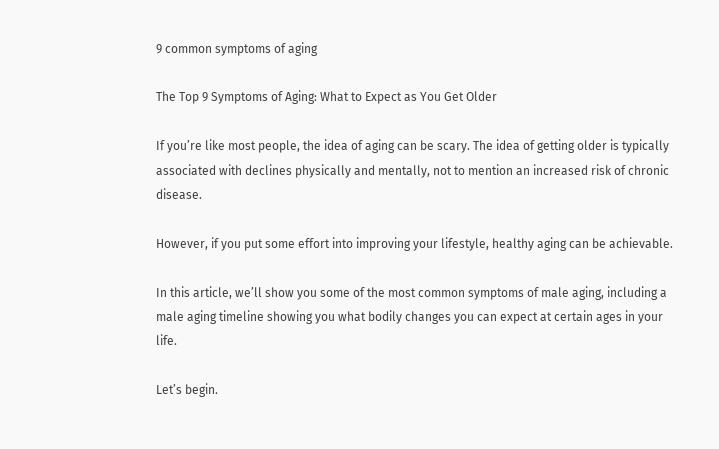9 common symptoms of aging

The Top 9 Symptoms of Aging: What to Expect as You Get Older

If you’re like most people, the idea of aging can be scary. The idea of getting older is typically associated with declines physically and mentally, not to mention an increased risk of chronic disease.

However, if you put some effort into improving your lifestyle, healthy aging can be achievable.

In this article, we’ll show you some of the most common symptoms of male aging, including a male aging timeline showing you what bodily changes you can expect at certain ages in your life.

Let’s begin.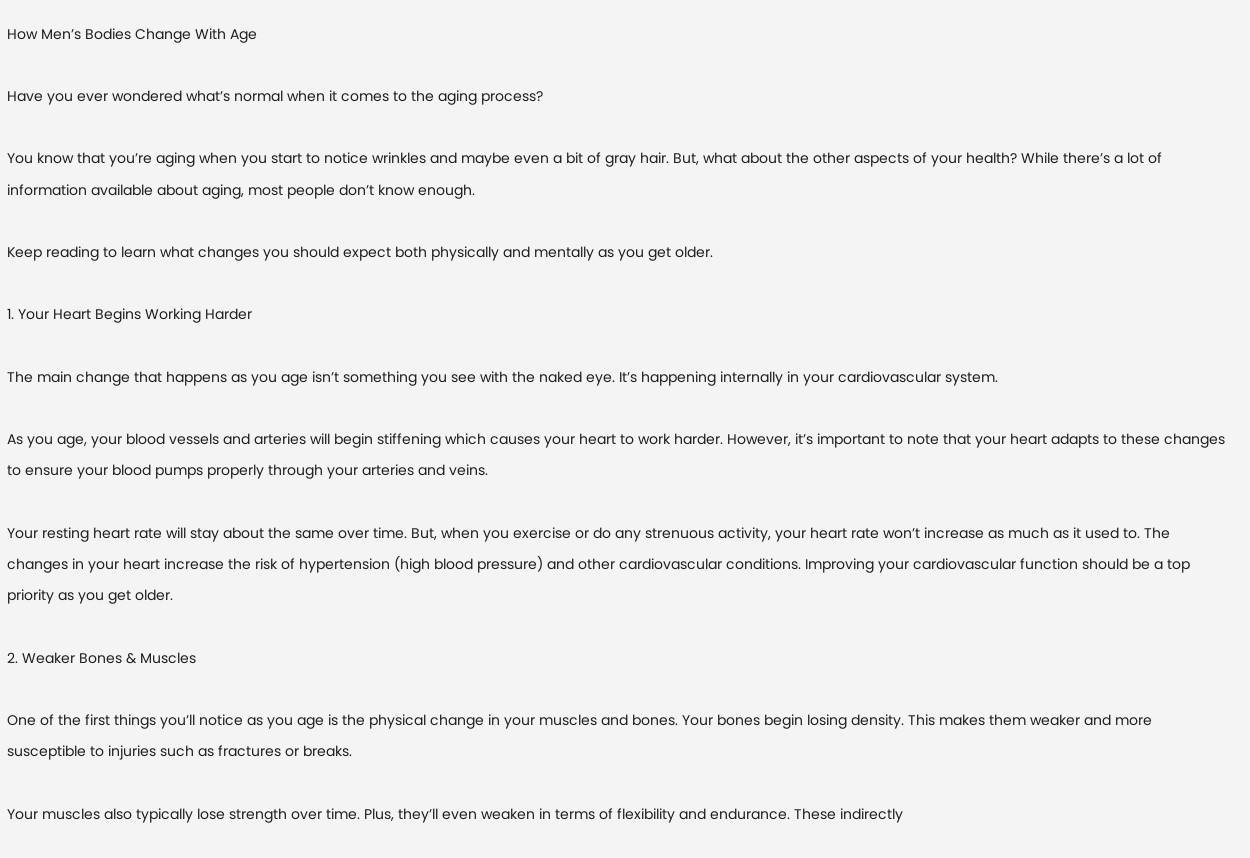How Men’s Bodies Change With Age

Have you ever wondered what’s normal when it comes to the aging process?

You know that you’re aging when you start to notice wrinkles and maybe even a bit of gray hair. But, what about the other aspects of your health? While there’s a lot of information available about aging, most people don’t know enough.

Keep reading to learn what changes you should expect both physically and mentally as you get older.

1. Your Heart Begins Working Harder

The main change that happens as you age isn’t something you see with the naked eye. It’s happening internally in your cardiovascular system.

As you age, your blood vessels and arteries will begin stiffening which causes your heart to work harder. However, it’s important to note that your heart adapts to these changes to ensure your blood pumps properly through your arteries and veins.

Your resting heart rate will stay about the same over time. But, when you exercise or do any strenuous activity, your heart rate won’t increase as much as it used to. The changes in your heart increase the risk of hypertension (high blood pressure) and other cardiovascular conditions. Improving your cardiovascular function should be a top priority as you get older.

2. Weaker Bones & Muscles

One of the first things you’ll notice as you age is the physical change in your muscles and bones. Your bones begin losing density. This makes them weaker and more susceptible to injuries such as fractures or breaks.

Your muscles also typically lose strength over time. Plus, they’ll even weaken in terms of flexibility and endurance. These indirectly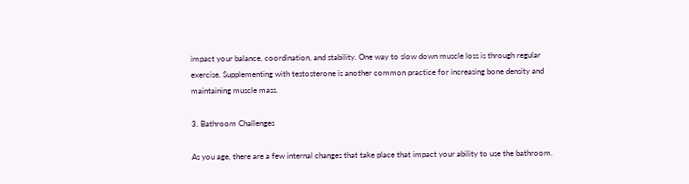impact your balance, coordination, and stability. One way to slow down muscle loss is through regular exercise. Supplementing with testosterone is another common practice for increasing bone density and maintaining muscle mass.

3. Bathroom Challenges

As you age, there are a few internal changes that take place that impact your ability to use the bathroom.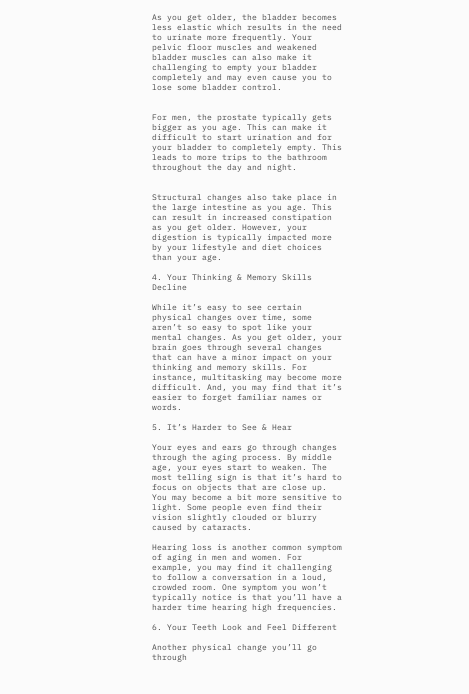As you get older, the bladder becomes less elastic which results in the need to urinate more frequently. Your pelvic floor muscles and weakened bladder muscles can also make it challenging to empty your bladder completely and may even cause you to lose some bladder control.


For men, the prostate typically gets bigger as you age. This can make it difficult to start urination and for your bladder to completely empty. This leads to more trips to the bathroom throughout the day and night.


Structural changes also take place in the large intestine as you age. This can result in increased constipation as you get older. However, your digestion is typically impacted more by your lifestyle and diet choices than your age.

4. Your Thinking & Memory Skills Decline

While it’s easy to see certain physical changes over time, some aren’t so easy to spot like your mental changes. As you get older, your brain goes through several changes that can have a minor impact on your thinking and memory skills. For instance, multitasking may become more difficult. And, you may find that it’s easier to forget familiar names or words.

5. It’s Harder to See & Hear

Your eyes and ears go through changes through the aging process. By middle age, your eyes start to weaken. The most telling sign is that it’s hard to focus on objects that are close up. You may become a bit more sensitive to light. Some people even find their vision slightly clouded or blurry caused by cataracts.

Hearing loss is another common symptom of aging in men and women. For example, you may find it challenging to follow a conversation in a loud, crowded room. One symptom you won’t typically notice is that you’ll have a harder time hearing high frequencies.

6. Your Teeth Look and Feel Different

Another physical change you’ll go through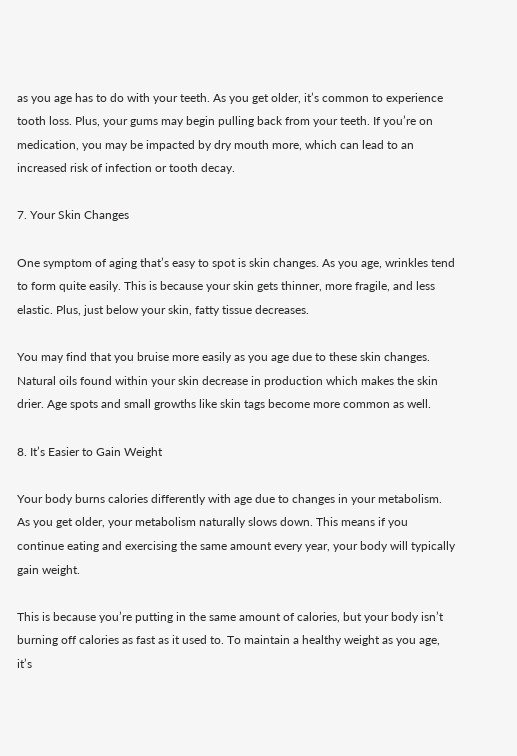as you age has to do with your teeth. As you get older, it’s common to experience tooth loss. Plus, your gums may begin pulling back from your teeth. If you’re on medication, you may be impacted by dry mouth more, which can lead to an increased risk of infection or tooth decay.

7. Your Skin Changes

One symptom of aging that’s easy to spot is skin changes. As you age, wrinkles tend to form quite easily. This is because your skin gets thinner, more fragile, and less elastic. Plus, just below your skin, fatty tissue decreases.

You may find that you bruise more easily as you age due to these skin changes. Natural oils found within your skin decrease in production which makes the skin drier. Age spots and small growths like skin tags become more common as well.

8. It’s Easier to Gain Weight

Your body burns calories differently with age due to changes in your metabolism. As you get older, your metabolism naturally slows down. This means if you continue eating and exercising the same amount every year, your body will typically gain weight.

This is because you’re putting in the same amount of calories, but your body isn’t burning off calories as fast as it used to. To maintain a healthy weight as you age, it’s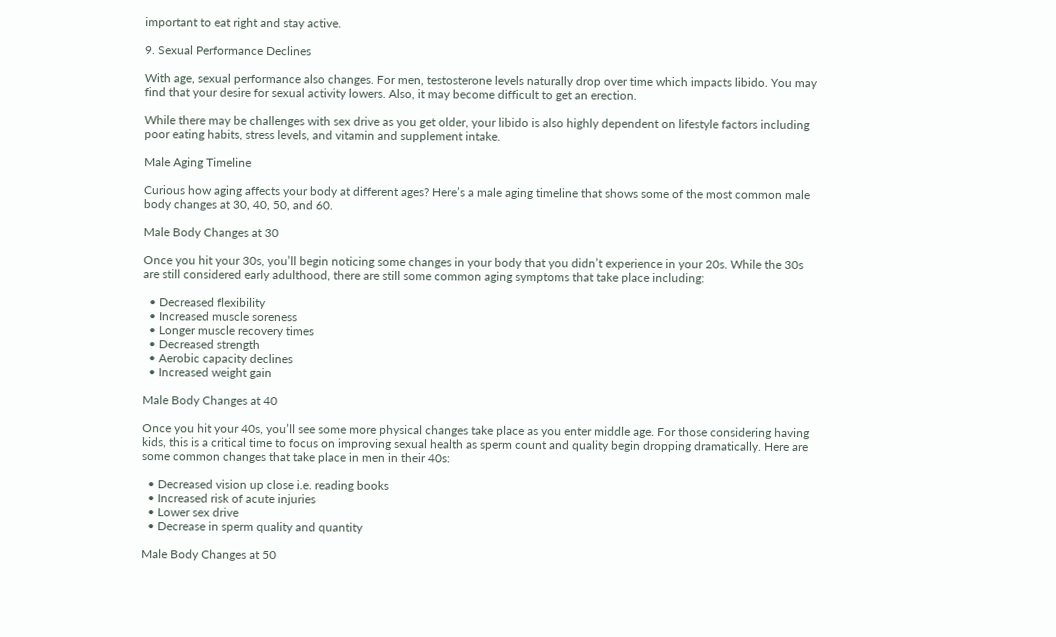important to eat right and stay active.

9. Sexual Performance Declines

With age, sexual performance also changes. For men, testosterone levels naturally drop over time which impacts libido. You may find that your desire for sexual activity lowers. Also, it may become difficult to get an erection.

While there may be challenges with sex drive as you get older, your libido is also highly dependent on lifestyle factors including poor eating habits, stress levels, and vitamin and supplement intake.

Male Aging Timeline

Curious how aging affects your body at different ages? Here’s a male aging timeline that shows some of the most common male body changes at 30, 40, 50, and 60.

Male Body Changes at 30

Once you hit your 30s, you’ll begin noticing some changes in your body that you didn’t experience in your 20s. While the 30s are still considered early adulthood, there are still some common aging symptoms that take place including:

  • Decreased flexibility
  • Increased muscle soreness
  • Longer muscle recovery times
  • Decreased strength
  • Aerobic capacity declines
  • Increased weight gain

Male Body Changes at 40

Once you hit your 40s, you’ll see some more physical changes take place as you enter middle age. For those considering having kids, this is a critical time to focus on improving sexual health as sperm count and quality begin dropping dramatically. Here are some common changes that take place in men in their 40s:

  • Decreased vision up close i.e. reading books
  • Increased risk of acute injuries
  • Lower sex drive
  • Decrease in sperm quality and quantity

Male Body Changes at 50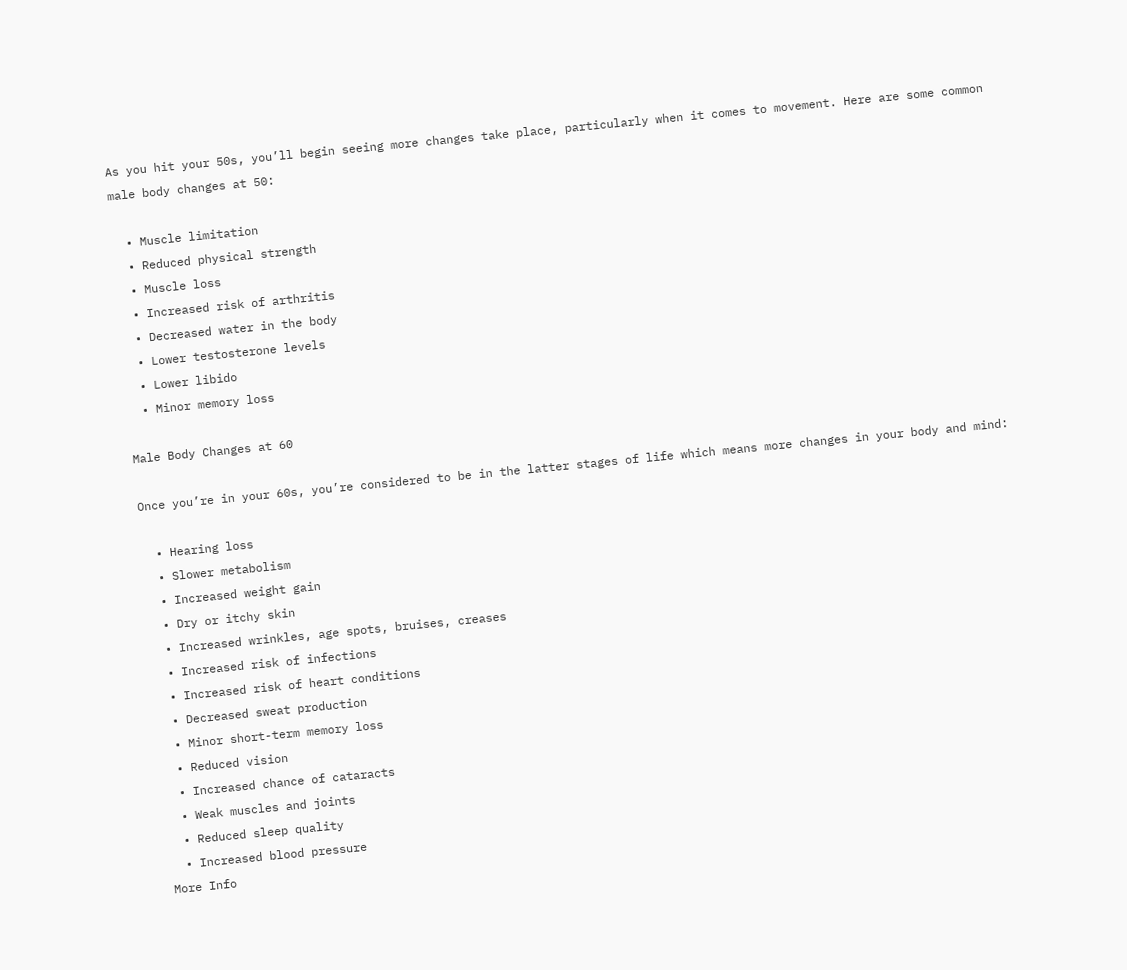As you hit your 50s, you’ll begin seeing more changes take place, particularly when it comes to movement. Here are some common male body changes at 50:

  • Muscle limitation
  • Reduced physical strength
  • Muscle loss
  • Increased risk of arthritis
  • Decreased water in the body
  • Lower testosterone levels
  • Lower libido
  • Minor memory loss

Male Body Changes at 60

Once you’re in your 60s, you’re considered to be in the latter stages of life which means more changes in your body and mind:

  • Hearing loss
  • Slower metabolism
  • Increased weight gain
  • Dry or itchy skin
  • Increased wrinkles, age spots, bruises, creases
  • Increased risk of infections
  • Increased risk of heart conditions
  • Decreased sweat production
  • Minor short-term memory loss
  • Reduced vision
  • Increased chance of cataracts
  • Weak muscles and joints
  • Reduced sleep quality
  • Increased blood pressure
More Info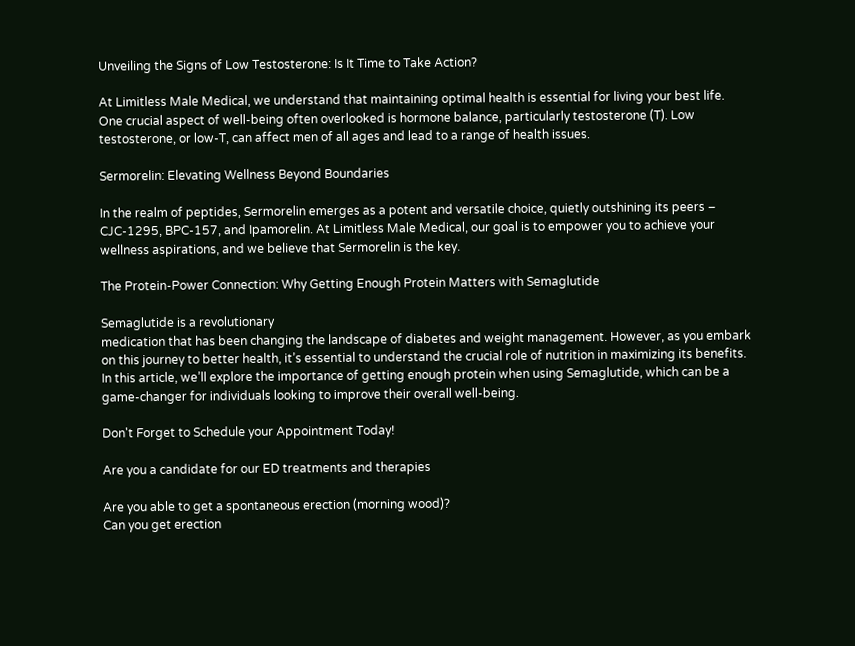Unveiling the Signs of Low Testosterone: Is It Time to Take Action?

At Limitless Male Medical, we understand that maintaining optimal health is essential for living your best life. One crucial aspect of well-being often overlooked is hormone balance, particularly testosterone (T). Low testosterone, or low-T, can affect men of all ages and lead to a range of health issues.

Sermorelin: Elevating Wellness Beyond Boundaries

In the realm of peptides, Sermorelin emerges as a potent and versatile choice, quietly outshining its peers – CJC-1295, BPC-157, and Ipamorelin. At Limitless Male Medical, our goal is to empower you to achieve your wellness aspirations, and we believe that Sermorelin is the key.

The Protein-Power Connection: Why Getting Enough Protein Matters with Semaglutide

Semaglutide is a revolutionary
medication that has been changing the landscape of diabetes and weight management. However, as you embark on this journey to better health, it’s essential to understand the crucial role of nutrition in maximizing its benefits. In this article, we’ll explore the importance of getting enough protein when using Semaglutide, which can be a game-changer for individuals looking to improve their overall well-being.

Don't Forget to Schedule your Appointment Today!

Are you a candidate for our ED treatments and therapies

Are you able to get a spontaneous erection (morning wood)?
Can you get erection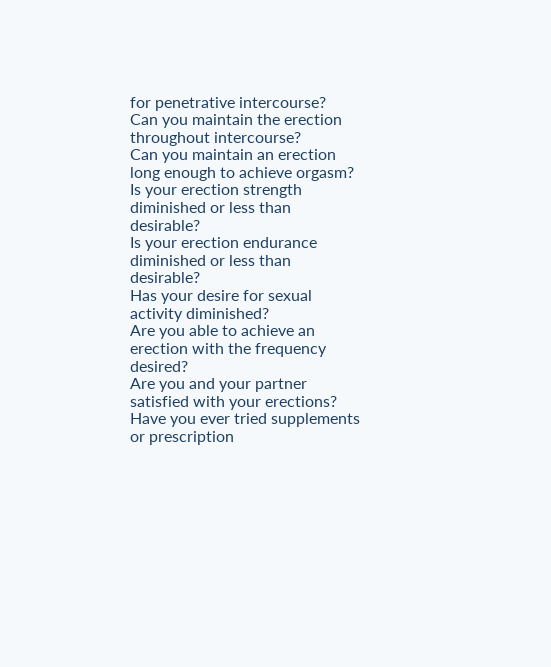for penetrative intercourse?
Can you maintain the erection throughout intercourse?
Can you maintain an erection long enough to achieve orgasm?
Is your erection strength diminished or less than desirable?
Is your erection endurance diminished or less than desirable?
Has your desire for sexual activity diminished?
Are you able to achieve an erection with the frequency desired?
Are you and your partner satisfied with your erections?
Have you ever tried supplements or prescription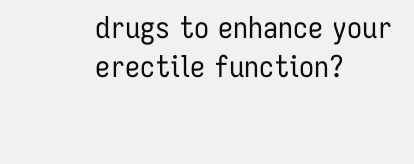drugs to enhance your erectile function?